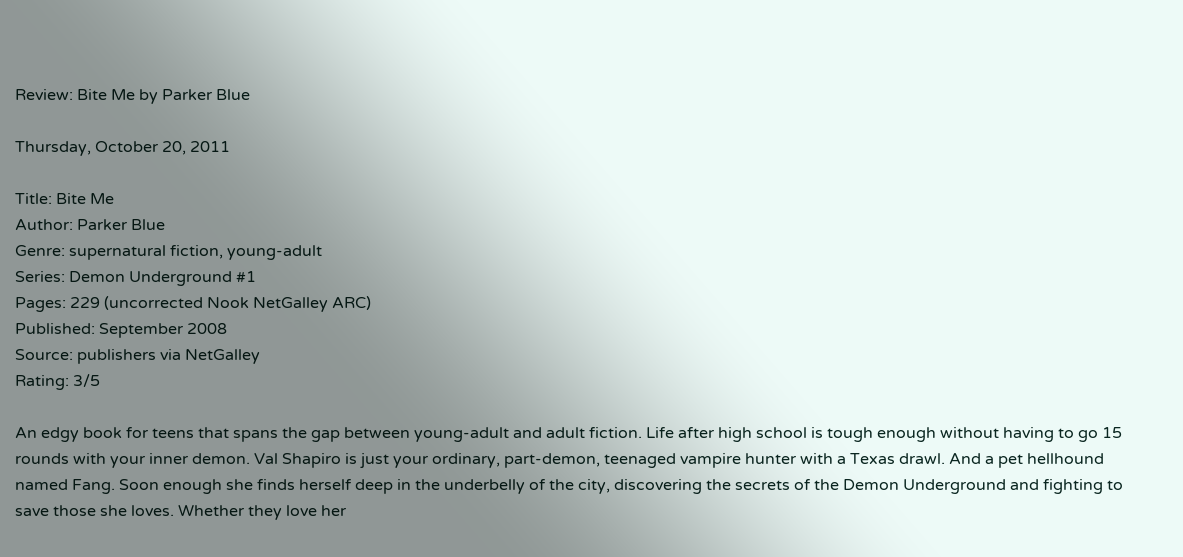Review: Bite Me by Parker Blue

Thursday, October 20, 2011

Title: Bite Me
Author: Parker Blue
Genre: supernatural fiction, young-adult
Series: Demon Underground #1
Pages: 229 (uncorrected Nook NetGalley ARC)
Published: September 2008
Source: publishers via NetGalley
Rating: 3/5

An edgy book for teens that spans the gap between young-adult and adult fiction. Life after high school is tough enough without having to go 15 rounds with your inner demon. Val Shapiro is just your ordinary, part-demon, teenaged vampire hunter with a Texas drawl. And a pet hellhound named Fang. Soon enough she finds herself deep in the underbelly of the city, discovering the secrets of the Demon Underground and fighting to save those she loves. Whether they love her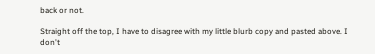back or not.

Straight off the top, I have to disagree with my little blurb copy and pasted above. I don't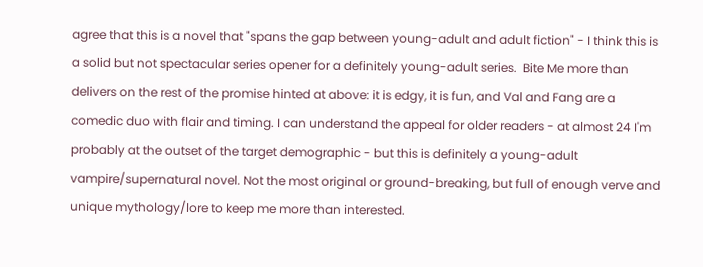agree that this is a novel that "spans the gap between young-adult and adult fiction" - I think this is a solid but not spectacular series opener for a definitely young-adult series.  Bite Me more than delivers on the rest of the promise hinted at above: it is edgy, it is fun, and Val and Fang are a comedic duo with flair and timing. I can understand the appeal for older readers - at almost 24 I'm probably at the outset of the target demographic - but this is definitely a young-adult vampire/supernatural novel. Not the most original or ground-breaking, but full of enough verve and unique mythology/lore to keep me more than interested.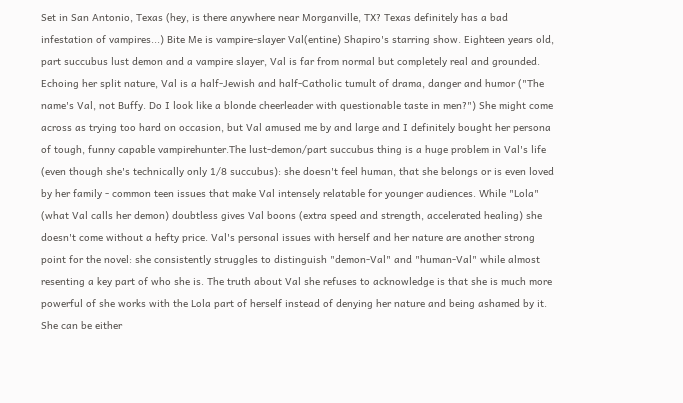Set in San Antonio, Texas (hey, is there anywhere near Morganville, TX? Texas definitely has a bad infestation of vampires...) Bite Me is vampire-slayer Val(entine) Shapiro's starring show. Eighteen years old, part succubus lust demon and a vampire slayer, Val is far from normal but completely real and grounded. Echoing her split nature, Val is a half-Jewish and half-Catholic tumult of drama, danger and humor ("The name's Val, not Buffy. Do I look like a blonde cheerleader with questionable taste in men?") She might come across as trying too hard on occasion, but Val amused me by and large and I definitely bought her persona of tough, funny capable vampirehunter.The lust-demon/part succubus thing is a huge problem in Val's life (even though she's technically only 1/8 succubus): she doesn't feel human, that she belongs or is even loved by her family - common teen issues that make Val intensely relatable for younger audiences. While "Lola" (what Val calls her demon) doubtless gives Val boons (extra speed and strength, accelerated healing) she doesn't come without a hefty price. Val's personal issues with herself and her nature are another strong point for the novel: she consistently struggles to distinguish "demon-Val" and "human-Val" while almost resenting a key part of who she is. The truth about Val she refuses to acknowledge is that she is much more powerful of she works with the Lola part of herself instead of denying her nature and being ashamed by it. She can be either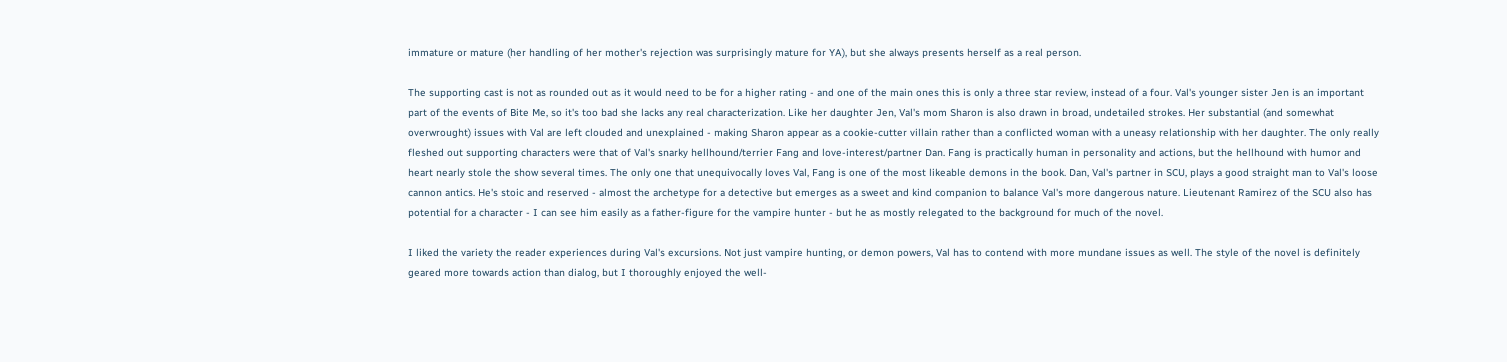immature or mature (her handling of her mother's rejection was surprisingly mature for YA), but she always presents herself as a real person.

The supporting cast is not as rounded out as it would need to be for a higher rating - and one of the main ones this is only a three star review, instead of a four. Val's younger sister Jen is an important part of the events of Bite Me, so it's too bad she lacks any real characterization. Like her daughter Jen, Val's mom Sharon is also drawn in broad, undetailed strokes. Her substantial (and somewhat overwrought) issues with Val are left clouded and unexplained - making Sharon appear as a cookie-cutter villain rather than a conflicted woman with a uneasy relationship with her daughter. The only really fleshed out supporting characters were that of Val's snarky hellhound/terrier Fang and love-interest/partner Dan. Fang is practically human in personality and actions, but the hellhound with humor and heart nearly stole the show several times. The only one that unequivocally loves Val, Fang is one of the most likeable demons in the book. Dan, Val's partner in SCU, plays a good straight man to Val's loose cannon antics. He's stoic and reserved - almost the archetype for a detective but emerges as a sweet and kind companion to balance Val's more dangerous nature. Lieutenant Ramirez of the SCU also has potential for a character - I can see him easily as a father-figure for the vampire hunter - but he as mostly relegated to the background for much of the novel.

I liked the variety the reader experiences during Val's excursions. Not just vampire hunting, or demon powers, Val has to contend with more mundane issues as well. The style of the novel is definitely geared more towards action than dialog, but I thoroughly enjoyed the well-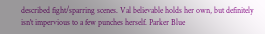described fight/sparring scenes. Val believable holds her own, but definitely isn't impervious to a few punches herself. Parker Blue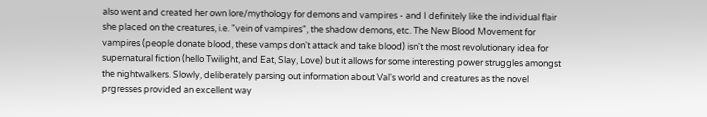also went and created her own lore/mythology for demons and vampires - and I definitely like the individual flair she placed on the creatures, i.e. "vein of vampires", the shadow demons, etc. The New Blood Movement for vampires (people donate blood, these vamps don't attack and take blood) isn't the most revolutionary idea for supernatural fiction (hello Twilight, and Eat, Slay, Love) but it allows for some interesting power struggles amongst the nightwalkers. Slowly, deliberately parsing out information about Val's world and creatures as the novel prgresses provided an excellent way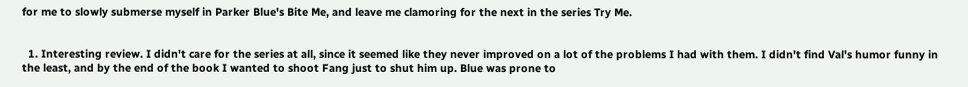for me to slowly submerse myself in Parker Blue's Bite Me, and leave me clamoring for the next in the series Try Me.


  1. Interesting review. I didn't care for the series at all, since it seemed like they never improved on a lot of the problems I had with them. I didn't find Val's humor funny in the least, and by the end of the book I wanted to shoot Fang just to shut him up. Blue was prone to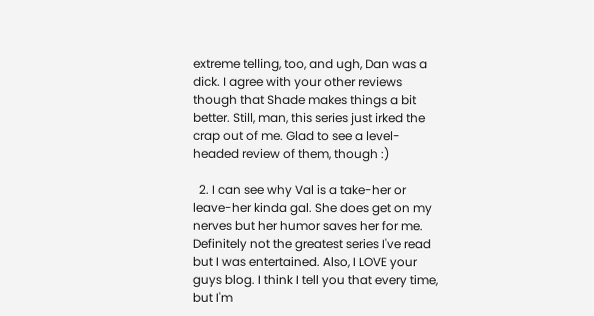extreme telling, too, and ugh, Dan was a dick. I agree with your other reviews though that Shade makes things a bit better. Still, man, this series just irked the crap out of me. Glad to see a level-headed review of them, though :)

  2. I can see why Val is a take-her or leave-her kinda gal. She does get on my nerves but her humor saves her for me. Definitely not the greatest series I've read but I was entertained. Also, I LOVE your guys blog. I think I tell you that every time, but I'm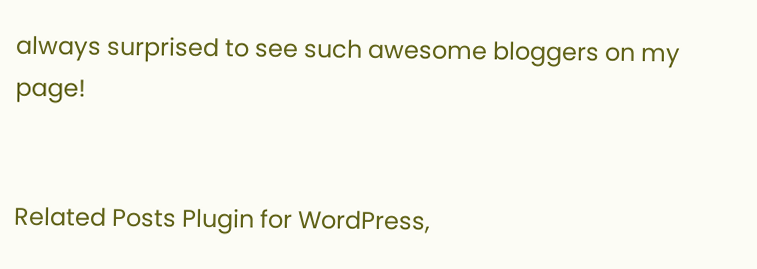always surprised to see such awesome bloggers on my page!


Related Posts Plugin for WordPress,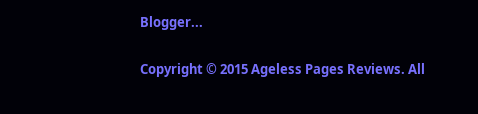Blogger...

Copyright © 2015 Ageless Pages Reviews. All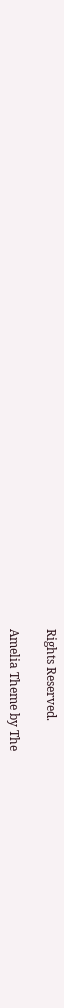Rights Reserved.

Amelia Theme by The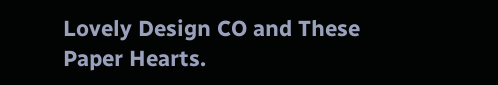Lovely Design CO and These Paper Hearts.